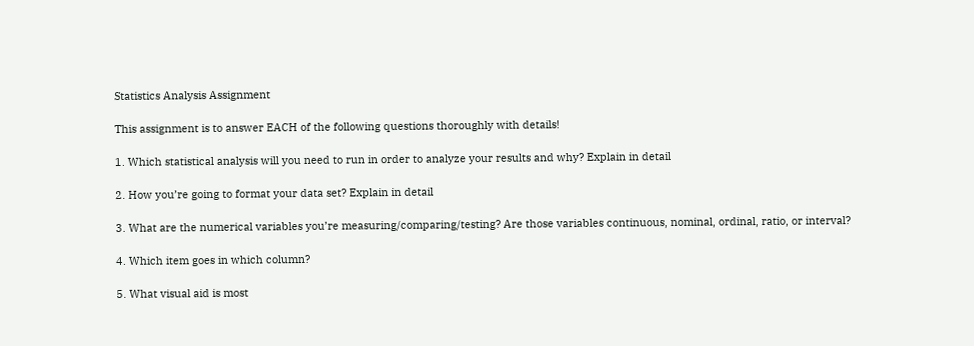Statistics Analysis Assignment

This assignment is to answer EACH of the following questions thoroughly with details!

1. Which statistical analysis will you need to run in order to analyze your results and why? Explain in detail

2. How you’re going to format your data set? Explain in detail

3. What are the numerical variables you’re measuring/comparing/testing? Are those variables continuous, nominal, ordinal, ratio, or interval?

4. Which item goes in which column?

5. What visual aid is most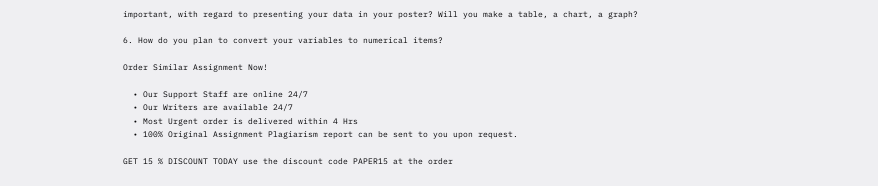important, with regard to presenting your data in your poster? Will you make a table, a chart, a graph?

6. How do you plan to convert your variables to numerical items?

Order Similar Assignment Now!

  • Our Support Staff are online 24/7
  • Our Writers are available 24/7
  • Most Urgent order is delivered within 4 Hrs
  • 100% Original Assignment Plagiarism report can be sent to you upon request.

GET 15 % DISCOUNT TODAY use the discount code PAPER15 at the order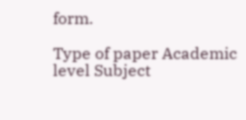form.

Type of paper Academic level Subject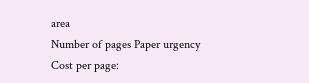area
Number of pages Paper urgency Cost per page: